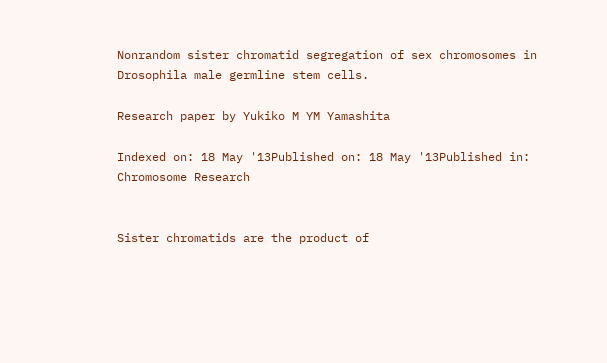Nonrandom sister chromatid segregation of sex chromosomes in Drosophila male germline stem cells.

Research paper by Yukiko M YM Yamashita

Indexed on: 18 May '13Published on: 18 May '13Published in: Chromosome Research


Sister chromatids are the product of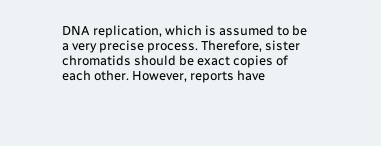DNA replication, which is assumed to be a very precise process. Therefore, sister chromatids should be exact copies of each other. However, reports have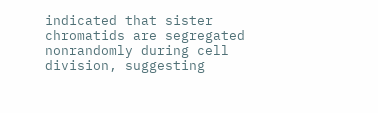indicated that sister chromatids are segregated nonrandomly during cell division, suggesting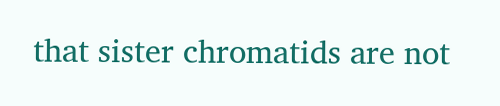that sister chromatids are not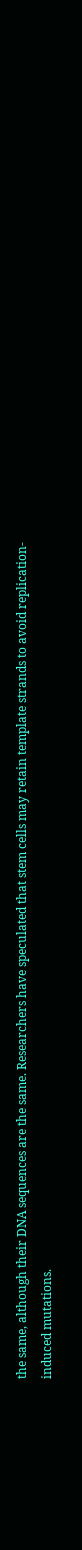the same, although their DNA sequences are the same. Researchers have speculated that stem cells may retain template strands to avoid replication-induced mutations.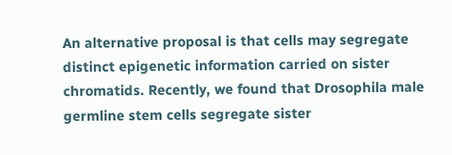An alternative proposal is that cells may segregate distinct epigenetic information carried on sister chromatids. Recently, we found that Drosophila male germline stem cells segregate sister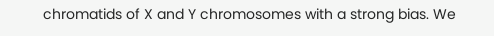chromatids of X and Y chromosomes with a strong bias. We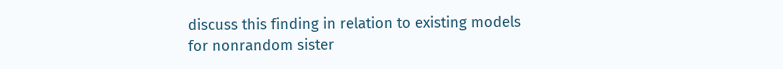discuss this finding in relation to existing models for nonrandom sister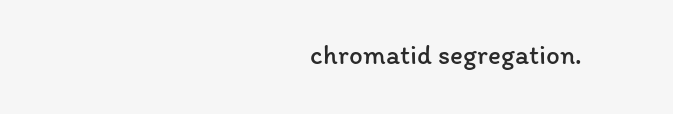chromatid segregation.